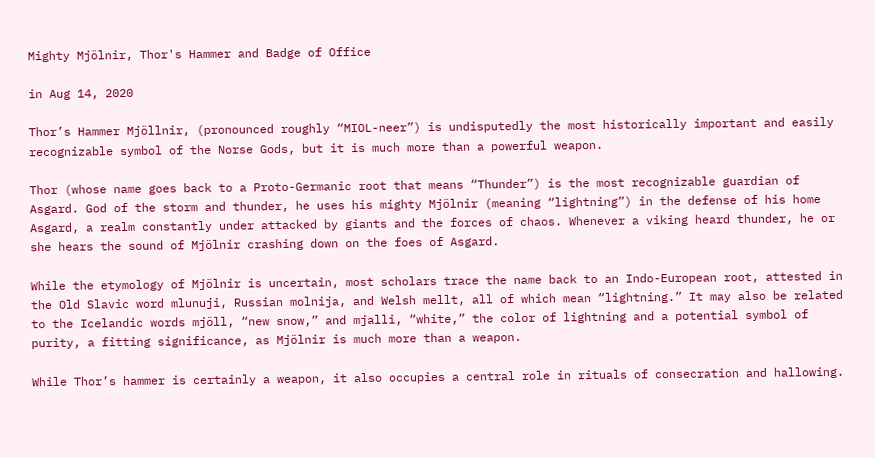Mighty Mjölnir, Thor's Hammer and Badge of Office

in Aug 14, 2020

Thor’s Hammer Mjöllnir, (pronounced roughly “MIOL-neer”) is undisputedly the most historically important and easily recognizable symbol of the Norse Gods, but it is much more than a powerful weapon.

Thor (whose name goes back to a Proto-Germanic root that means “Thunder”) is the most recognizable guardian of Asgard. God of the storm and thunder, he uses his mighty Mjölnir (meaning “lightning”) in the defense of his home Asgard, a realm constantly under attacked by giants and the forces of chaos. Whenever a viking heard thunder, he or she hears the sound of Mjölnir crashing down on the foes of Asgard.

While the etymology of Mjölnir is uncertain, most scholars trace the name back to an Indo-European root, attested in the Old Slavic word mlunuji, Russian molnija, and Welsh mellt, all of which mean “lightning.” It may also be related to the Icelandic words mjöll, “new snow,” and mjalli, “white,” the color of lightning and a potential symbol of purity, a fitting significance, as Mjölnir is much more than a weapon.

While Thor’s hammer is certainly a weapon, it also occupies a central role in rituals of consecration and hallowing.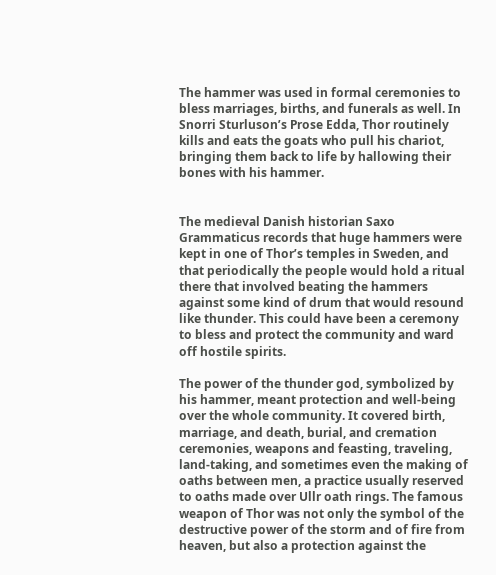The hammer was used in formal ceremonies to bless marriages, births, and funerals as well. In Snorri Sturluson’s Prose Edda, Thor routinely kills and eats the goats who pull his chariot, bringing them back to life by hallowing their bones with his hammer.


The medieval Danish historian Saxo Grammaticus records that huge hammers were kept in one of Thor’s temples in Sweden, and that periodically the people would hold a ritual there that involved beating the hammers against some kind of drum that would resound like thunder. This could have been a ceremony to bless and protect the community and ward off hostile spirits.

The power of the thunder god, symbolized by his hammer, meant protection and well-being over the whole community. It covered birth, marriage, and death, burial, and cremation ceremonies, weapons and feasting, traveling, land-taking, and sometimes even the making of oaths between men, a practice usually reserved to oaths made over Ullr oath rings. The famous weapon of Thor was not only the symbol of the destructive power of the storm and of fire from heaven, but also a protection against the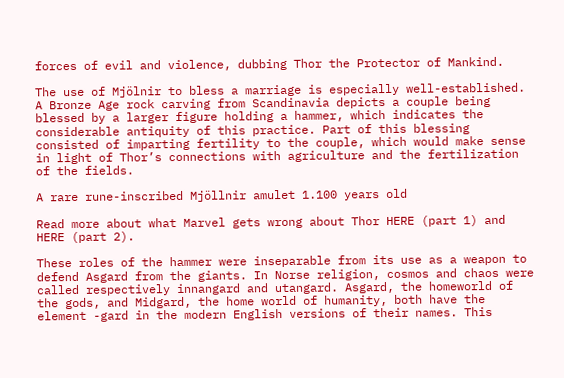forces of evil and violence, dubbing Thor the Protector of Mankind.

The use of Mjölnir to bless a marriage is especially well-established. A Bronze Age rock carving from Scandinavia depicts a couple being blessed by a larger figure holding a hammer, which indicates the considerable antiquity of this practice. Part of this blessing consisted of imparting fertility to the couple, which would make sense in light of Thor’s connections with agriculture and the fertilization of the fields.

A rare rune-inscribed Mjöllnir amulet 1.100 years old

Read more about what Marvel gets wrong about Thor HERE (part 1) and HERE (part 2).

These roles of the hammer were inseparable from its use as a weapon to defend Asgard from the giants. In Norse religion, cosmos and chaos were called respectively innangard and utangard. Asgard, the homeworld of the gods, and Midgard, the home world of humanity, both have the element -gard in the modern English versions of their names. This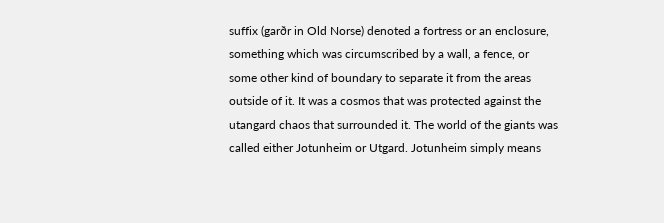suffix (garðr in Old Norse) denoted a fortress or an enclosure, something which was circumscribed by a wall, a fence, or some other kind of boundary to separate it from the areas outside of it. It was a cosmos that was protected against the utangard chaos that surrounded it. The world of the giants was called either Jotunheim or Utgard. Jotunheim simply means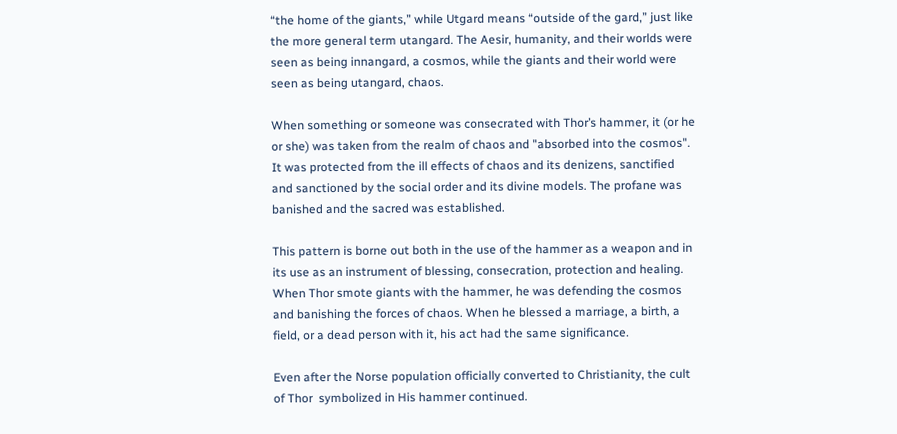“the home of the giants,” while Utgard means “outside of the gard,” just like the more general term utangard. The Aesir, humanity, and their worlds were seen as being innangard, a cosmos, while the giants and their world were seen as being utangard, chaos.

When something or someone was consecrated with Thor’s hammer, it (or he or she) was taken from the realm of chaos and "absorbed into the cosmos". It was protected from the ill effects of chaos and its denizens, sanctified and sanctioned by the social order and its divine models. The profane was banished and the sacred was established.

This pattern is borne out both in the use of the hammer as a weapon and in its use as an instrument of blessing, consecration, protection and healing. When Thor smote giants with the hammer, he was defending the cosmos and banishing the forces of chaos. When he blessed a marriage, a birth, a field, or a dead person with it, his act had the same significance.

Even after the Norse population officially converted to Christianity, the cult of Thor  symbolized in His hammer continued.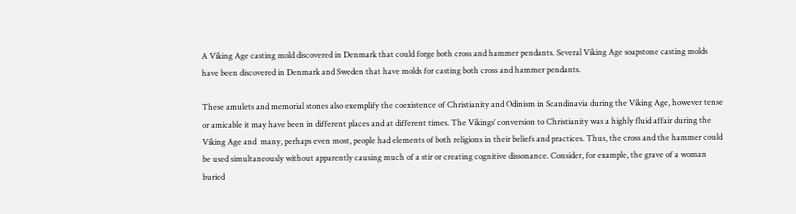A Viking Age casting mold discovered in Denmark that could forge both cross and hammer pendants. Several Viking Age soapstone casting molds have been discovered in Denmark and Sweden that have molds for casting both cross and hammer pendants.

These amulets and memorial stones also exemplify the coexistence of Christianity and Odinism in Scandinavia during the Viking Age, however tense or amicable it may have been in different places and at different times. The Vikings’ conversion to Christianity was a highly fluid affair during the Viking Age and  many, perhaps even most, people had elements of both religions in their beliefs and practices. Thus, the cross and the hammer could be used simultaneously without apparently causing much of a stir or creating cognitive dissonance. Consider, for example, the grave of a woman buried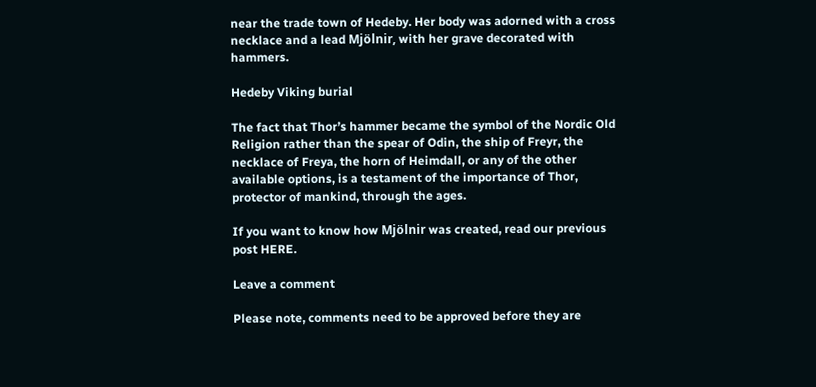near the trade town of Hedeby. Her body was adorned with a cross necklace and a lead Mjölnir, with her grave decorated with hammers.

Hedeby Viking burial

The fact that Thor’s hammer became the symbol of the Nordic Old Religion rather than the spear of Odin, the ship of Freyr, the necklace of Freya, the horn of Heimdall, or any of the other available options, is a testament of the importance of Thor, protector of mankind, through the ages.

If you want to know how Mjölnir was created, read our previous post HERE.

Leave a comment

Please note, comments need to be approved before they are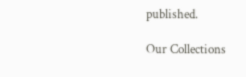published.

Our Collections